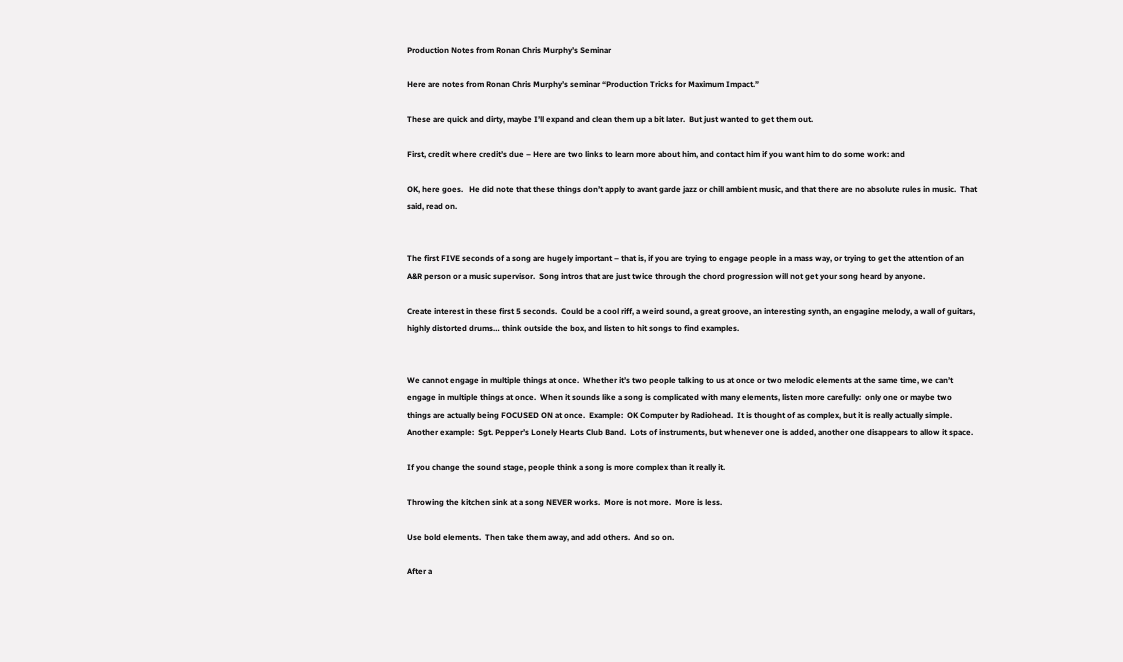Production Notes from Ronan Chris Murphy’s Seminar

Here are notes from Ronan Chris Murphy’s seminar “Production Tricks for Maximum Impact.”

These are quick and dirty, maybe I’ll expand and clean them up a bit later.  But just wanted to get them out.

First, credit where credit’s due – Here are two links to learn more about him, and contact him if you want him to do some work: and

OK, here goes.   He did note that these things don’t apply to avant garde jazz or chill ambient music, and that there are no absolute rules in music.  That said, read on.


The first FIVE seconds of a song are hugely important – that is, if you are trying to engage people in a mass way, or trying to get the attention of an A&R person or a music supervisor.  Song intros that are just twice through the chord progression will not get your song heard by anyone.

Create interest in these first 5 seconds.  Could be a cool riff, a weird sound, a great groove, an interesting synth, an engagine melody, a wall of guitars, highly distorted drums… think outside the box, and listen to hit songs to find examples.


We cannot engage in multiple things at once.  Whether it’s two people talking to us at once or two melodic elements at the same time, we can’t engage in multiple things at once.  When it sounds like a song is complicated with many elements, listen more carefully:  only one or maybe two things are actually being FOCUSED ON at once.  Example:  OK Computer by Radiohead.  It is thought of as complex, but it is really actually simple.  Another example:  Sgt. Pepper’s Lonely Hearts Club Band.  Lots of instruments, but whenever one is added, another one disappears to allow it space.

If you change the sound stage, people think a song is more complex than it really it.

Throwing the kitchen sink at a song NEVER works.  More is not more.  More is less.

Use bold elements.  Then take them away, and add others.  And so on.

After a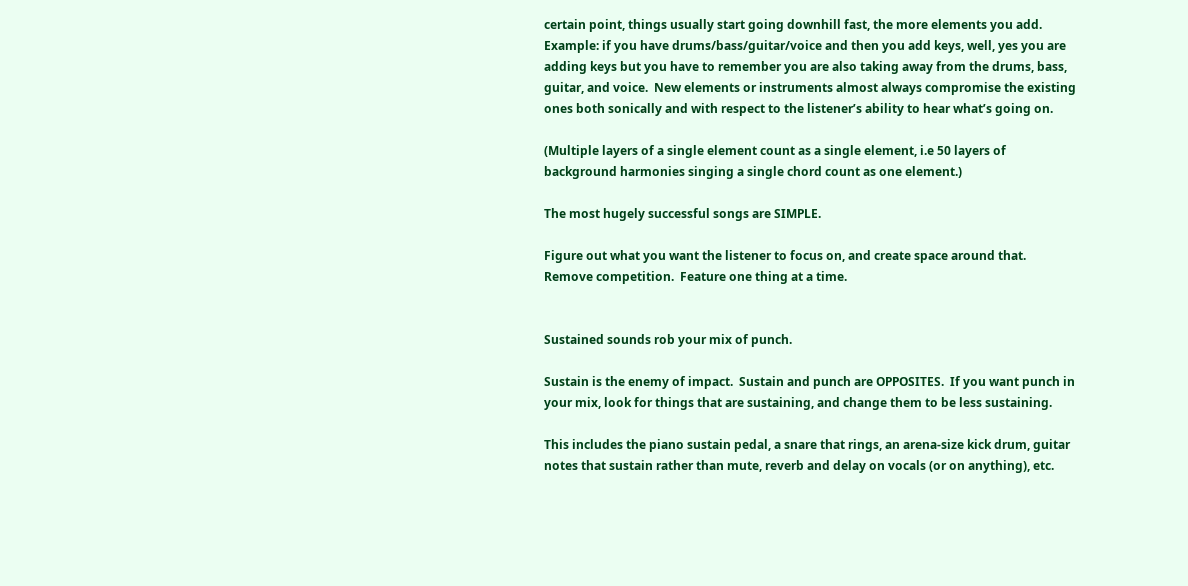certain point, things usually start going downhill fast, the more elements you add.  Example: if you have drums/bass/guitar/voice and then you add keys, well, yes you are adding keys but you have to remember you are also taking away from the drums, bass, guitar, and voice.  New elements or instruments almost always compromise the existing ones both sonically and with respect to the listener’s ability to hear what’s going on.

(Multiple layers of a single element count as a single element, i.e 50 layers of background harmonies singing a single chord count as one element.)

The most hugely successful songs are SIMPLE.

Figure out what you want the listener to focus on, and create space around that.  Remove competition.  Feature one thing at a time.


Sustained sounds rob your mix of punch.

Sustain is the enemy of impact.  Sustain and punch are OPPOSITES.  If you want punch in your mix, look for things that are sustaining, and change them to be less sustaining.

This includes the piano sustain pedal, a snare that rings, an arena-size kick drum, guitar notes that sustain rather than mute, reverb and delay on vocals (or on anything), etc.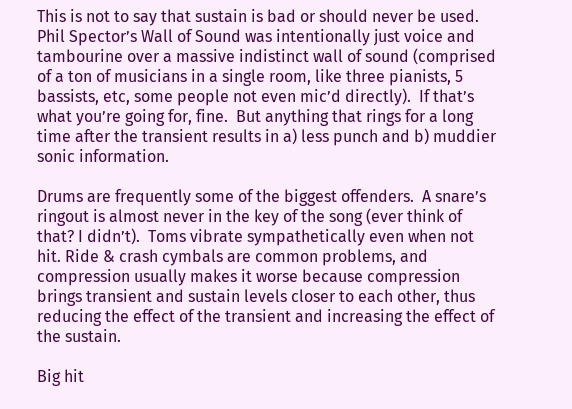This is not to say that sustain is bad or should never be used.  Phil Spector’s Wall of Sound was intentionally just voice and tambourine over a massive indistinct wall of sound (comprised of a ton of musicians in a single room, like three pianists, 5 bassists, etc, some people not even mic’d directly).  If that’s what you’re going for, fine.  But anything that rings for a long time after the transient results in a) less punch and b) muddier sonic information.

Drums are frequently some of the biggest offenders.  A snare’s ringout is almost never in the key of the song (ever think of that? I didn’t).  Toms vibrate sympathetically even when not hit. Ride & crash cymbals are common problems, and compression usually makes it worse because compression brings transient and sustain levels closer to each other, thus reducing the effect of the transient and increasing the effect of the sustain.

Big hit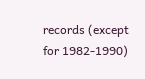records (except for 1982-1990)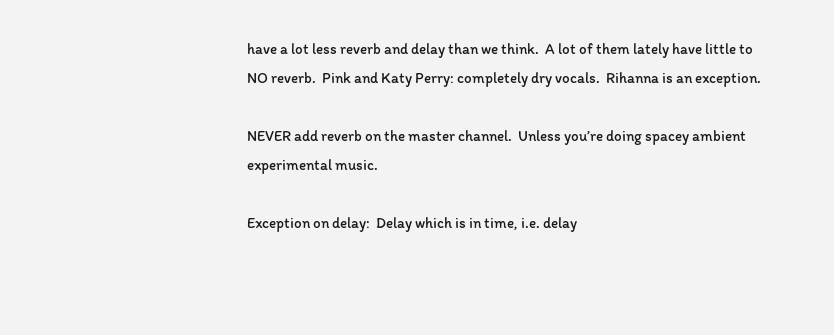have a lot less reverb and delay than we think.  A lot of them lately have little to NO reverb.  Pink and Katy Perry: completely dry vocals.  Rihanna is an exception.

NEVER add reverb on the master channel.  Unless you’re doing spacey ambient experimental music.

Exception on delay:  Delay which is in time, i.e. delay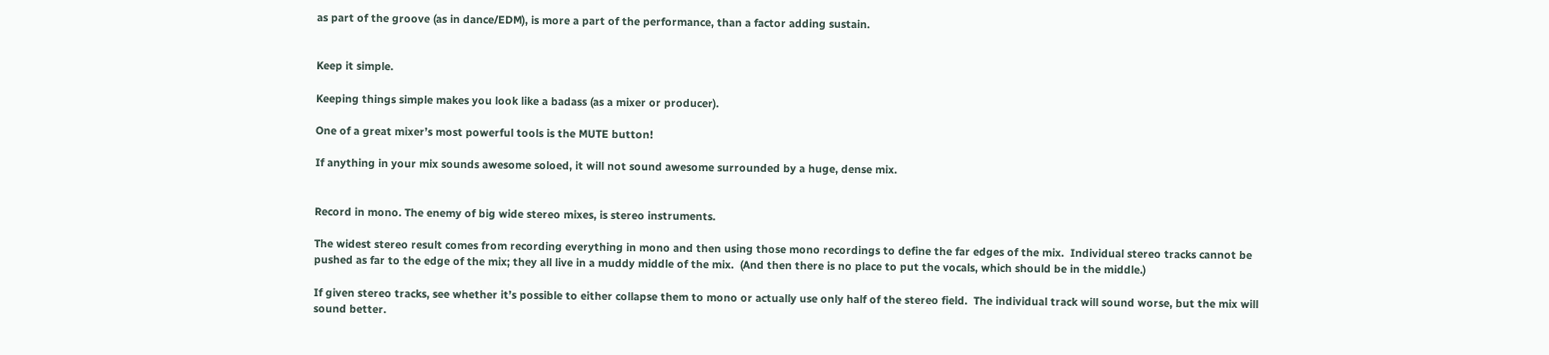as part of the groove (as in dance/EDM), is more a part of the performance, than a factor adding sustain.


Keep it simple.

Keeping things simple makes you look like a badass (as a mixer or producer).

One of a great mixer’s most powerful tools is the MUTE button!

If anything in your mix sounds awesome soloed, it will not sound awesome surrounded by a huge, dense mix.


Record in mono. The enemy of big wide stereo mixes, is stereo instruments.

The widest stereo result comes from recording everything in mono and then using those mono recordings to define the far edges of the mix.  Individual stereo tracks cannot be pushed as far to the edge of the mix; they all live in a muddy middle of the mix.  (And then there is no place to put the vocals, which should be in the middle.)

If given stereo tracks, see whether it’s possible to either collapse them to mono or actually use only half of the stereo field.  The individual track will sound worse, but the mix will sound better.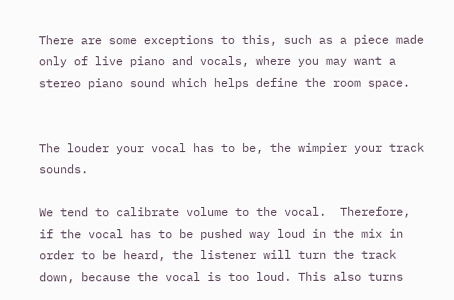There are some exceptions to this, such as a piece made only of live piano and vocals, where you may want a stereo piano sound which helps define the room space.


The louder your vocal has to be, the wimpier your track sounds.

We tend to calibrate volume to the vocal.  Therefore, if the vocal has to be pushed way loud in the mix in order to be heard, the listener will turn the track down, because the vocal is too loud. This also turns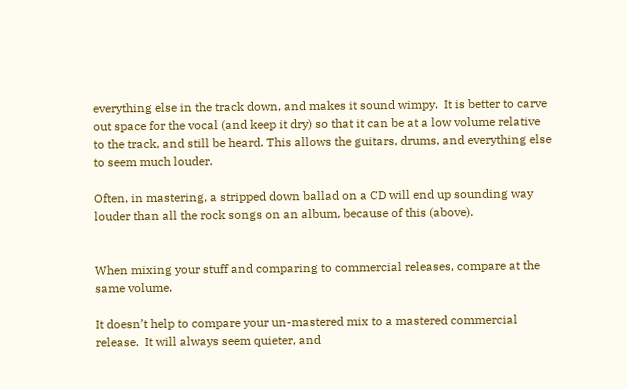everything else in the track down, and makes it sound wimpy.  It is better to carve out space for the vocal (and keep it dry) so that it can be at a low volume relative to the track, and still be heard. This allows the guitars, drums, and everything else to seem much louder.

Often, in mastering, a stripped down ballad on a CD will end up sounding way louder than all the rock songs on an album, because of this (above).


When mixing your stuff and comparing to commercial releases, compare at the same volume.

It doesn’t help to compare your un-mastered mix to a mastered commercial release.  It will always seem quieter, and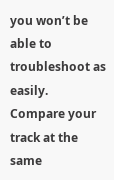you won’t be able to troubleshoot as easily.  Compare your track at the same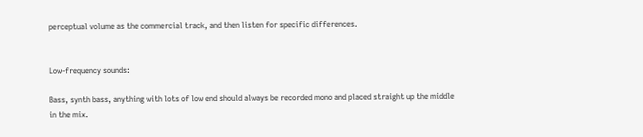perceptual volume as the commercial track, and then listen for specific differences.


Low-frequency sounds:

Bass, synth bass, anything with lots of low end should always be recorded mono and placed straight up the middle in the mix.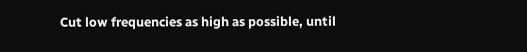Cut low frequencies as high as possible, until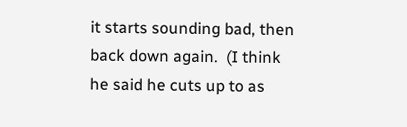it starts sounding bad, then back down again.  (I think he said he cuts up to as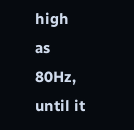high as 80Hz, until it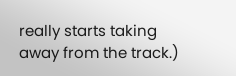really starts taking away from the track.)